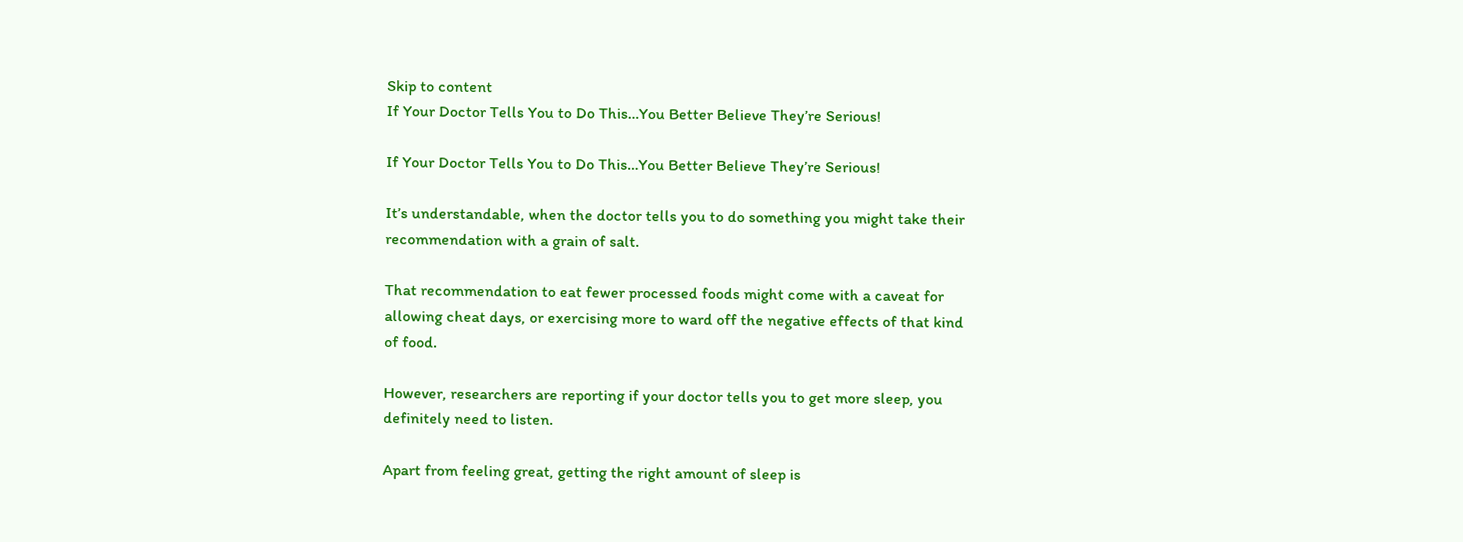Skip to content
If Your Doctor Tells You to Do This…You Better Believe They’re Serious!

If Your Doctor Tells You to Do This…You Better Believe They’re Serious!

It’s understandable, when the doctor tells you to do something you might take their recommendation with a grain of salt.

That recommendation to eat fewer processed foods might come with a caveat for allowing cheat days, or exercising more to ward off the negative effects of that kind of food.

However, researchers are reporting if your doctor tells you to get more sleep, you definitely need to listen.

Apart from feeling great, getting the right amount of sleep is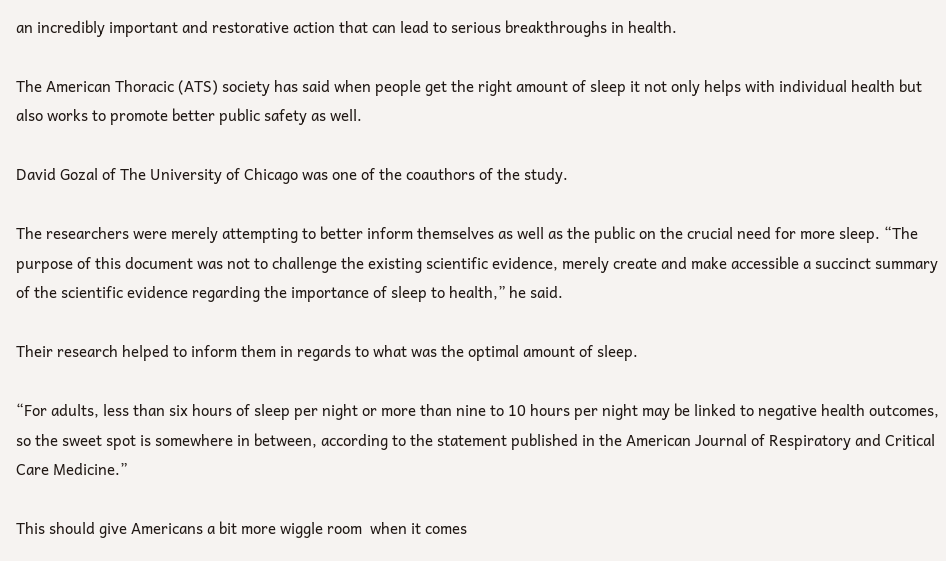an incredibly important and restorative action that can lead to serious breakthroughs in health.

The American Thoracic (ATS) society has said when people get the right amount of sleep it not only helps with individual health but also works to promote better public safety as well.

David Gozal of The University of Chicago was one of the coauthors of the study.

The researchers were merely attempting to better inform themselves as well as the public on the crucial need for more sleep. “The purpose of this document was not to challenge the existing scientific evidence, merely create and make accessible a succinct summary of the scientific evidence regarding the importance of sleep to health,” he said.

Their research helped to inform them in regards to what was the optimal amount of sleep.

“For adults, less than six hours of sleep per night or more than nine to 10 hours per night may be linked to negative health outcomes, so the sweet spot is somewhere in between, according to the statement published in the American Journal of Respiratory and Critical Care Medicine.”

This should give Americans a bit more wiggle room  when it comes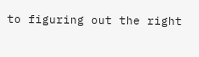to figuring out the right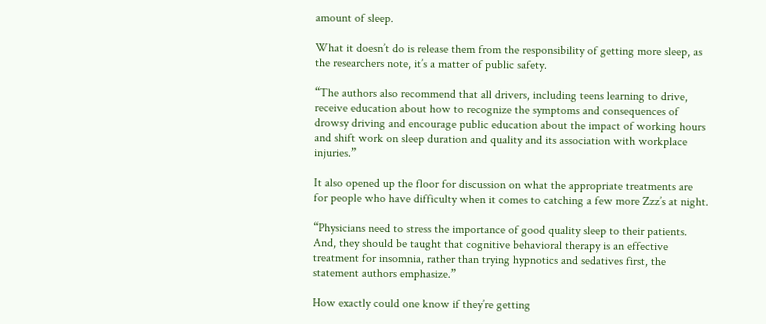amount of sleep.

What it doesn’t do is release them from the responsibility of getting more sleep, as the researchers note, it’s a matter of public safety.

“The authors also recommend that all drivers, including teens learning to drive, receive education about how to recognize the symptoms and consequences of drowsy driving and encourage public education about the impact of working hours and shift work on sleep duration and quality and its association with workplace injuries.”

It also opened up the floor for discussion on what the appropriate treatments are for people who have difficulty when it comes to catching a few more Zzz’s at night.

“Physicians need to stress the importance of good quality sleep to their patients. And, they should be taught that cognitive behavioral therapy is an effective treatment for insomnia, rather than trying hypnotics and sedatives first, the statement authors emphasize.”

How exactly could one know if they’re getting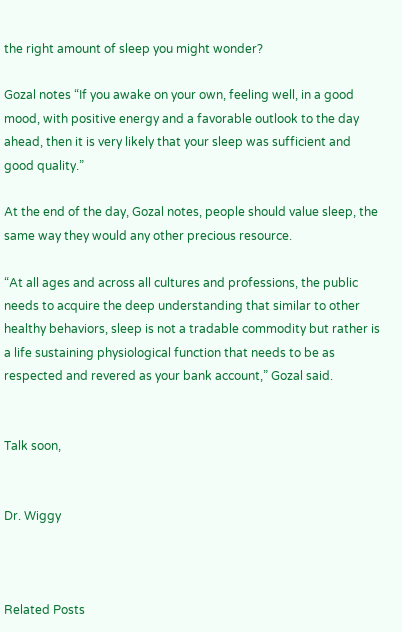the right amount of sleep you might wonder?

Gozal notes “If you awake on your own, feeling well, in a good mood, with positive energy and a favorable outlook to the day ahead, then it is very likely that your sleep was sufficient and good quality.”

At the end of the day, Gozal notes, people should value sleep, the same way they would any other precious resource.

“At all ages and across all cultures and professions, the public needs to acquire the deep understanding that similar to other healthy behaviors, sleep is not a tradable commodity but rather is a life sustaining physiological function that needs to be as respected and revered as your bank account,” Gozal said.


Talk soon,


Dr. Wiggy



Related Posts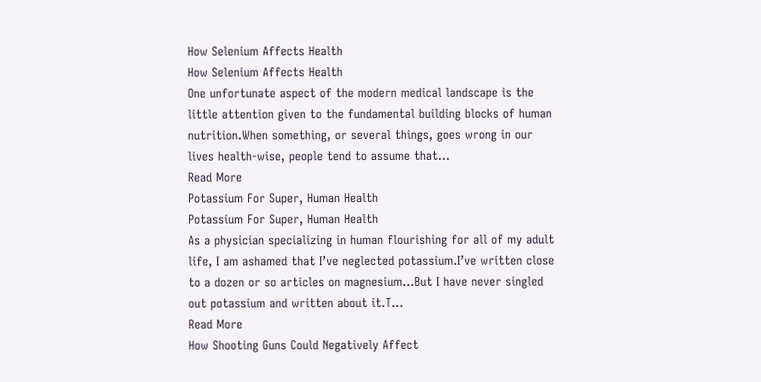How Selenium Affects Health
How Selenium Affects Health
One unfortunate aspect of the modern medical landscape is the little attention given to the fundamental building blocks of human nutrition.When something, or several things, goes wrong in our lives health-wise, people tend to assume that...
Read More
Potassium For Super, Human Health
Potassium For Super, Human Health
As a physician specializing in human flourishing for all of my adult life, I am ashamed that I’ve neglected potassium.I’ve written close to a dozen or so articles on magnesium…But I have never singled out potassium and written about it.T...
Read More
How Shooting Guns Could Negatively Affect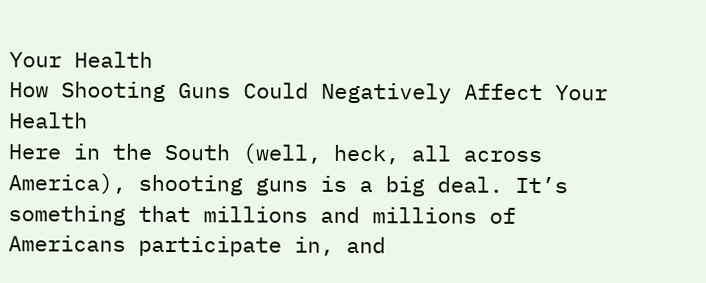Your Health
How Shooting Guns Could Negatively Affect Your Health
Here in the South (well, heck, all across America), shooting guns is a big deal. It’s something that millions and millions of Americans participate in, and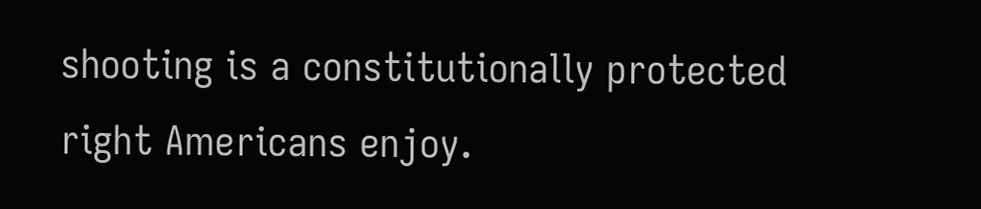shooting is a constitutionally protected right Americans enjoy.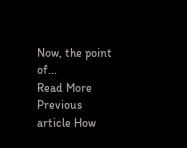Now, the point of...
Read More
Previous article How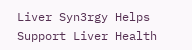Liver Syn3rgy Helps Support Liver Health